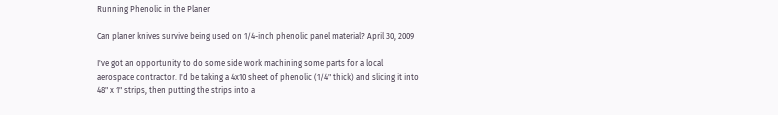Running Phenolic in the Planer

Can planer knives survive being used on 1/4-inch phenolic panel material? April 30, 2009

I've got an opportunity to do some side work machining some parts for a local aerospace contractor. I'd be taking a 4x10 sheet of phenolic (1/4" thick) and slicing it into 48" x 1" strips, then putting the strips into a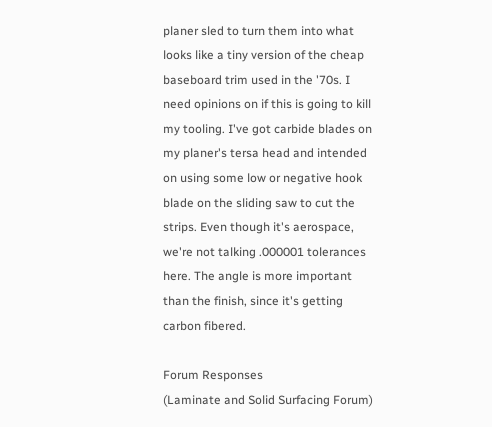planer sled to turn them into what looks like a tiny version of the cheap baseboard trim used in the '70s. I need opinions on if this is going to kill my tooling. I've got carbide blades on my planer's tersa head and intended on using some low or negative hook blade on the sliding saw to cut the strips. Even though it's aerospace, we're not talking .000001 tolerances here. The angle is more important than the finish, since it's getting carbon fibered.

Forum Responses
(Laminate and Solid Surfacing Forum)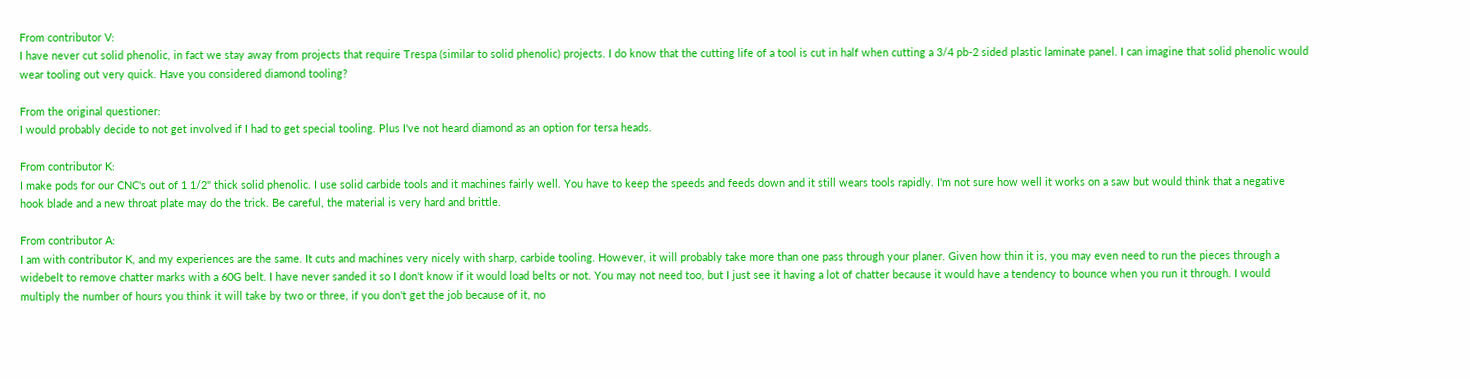From contributor V:
I have never cut solid phenolic, in fact we stay away from projects that require Trespa (similar to solid phenolic) projects. I do know that the cutting life of a tool is cut in half when cutting a 3/4 pb-2 sided plastic laminate panel. I can imagine that solid phenolic would wear tooling out very quick. Have you considered diamond tooling?

From the original questioner:
I would probably decide to not get involved if I had to get special tooling. Plus I've not heard diamond as an option for tersa heads.

From contributor K:
I make pods for our CNC's out of 1 1/2" thick solid phenolic. I use solid carbide tools and it machines fairly well. You have to keep the speeds and feeds down and it still wears tools rapidly. I'm not sure how well it works on a saw but would think that a negative hook blade and a new throat plate may do the trick. Be careful, the material is very hard and brittle.

From contributor A:
I am with contributor K, and my experiences are the same. It cuts and machines very nicely with sharp, carbide tooling. However, it will probably take more than one pass through your planer. Given how thin it is, you may even need to run the pieces through a widebelt to remove chatter marks with a 60G belt. I have never sanded it so I don't know if it would load belts or not. You may not need too, but I just see it having a lot of chatter because it would have a tendency to bounce when you run it through. I would multiply the number of hours you think it will take by two or three, if you don't get the job because of it, no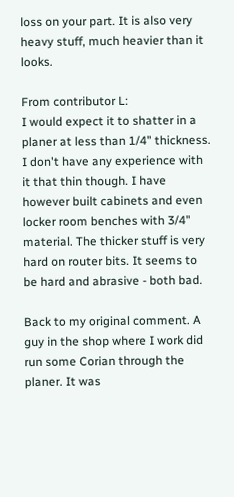loss on your part. It is also very heavy stuff, much heavier than it looks.

From contributor L:
I would expect it to shatter in a planer at less than 1/4" thickness. I don't have any experience with it that thin though. I have however built cabinets and even locker room benches with 3/4" material. The thicker stuff is very hard on router bits. It seems to be hard and abrasive - both bad.

Back to my original comment. A guy in the shop where I work did run some Corian through the planer. It was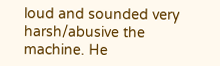loud and sounded very harsh/abusive the machine. He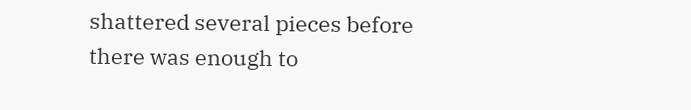shattered several pieces before there was enough to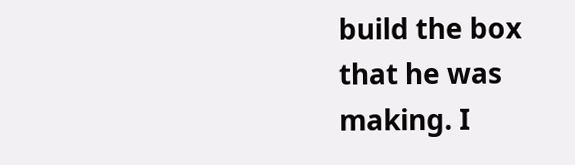build the box that he was making. I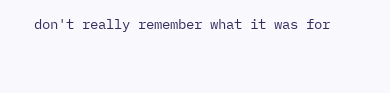don't really remember what it was for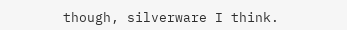though, silverware I think.